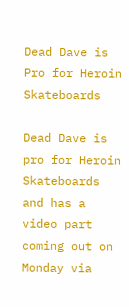Dead Dave is Pro for Heroin Skateboards

Dead Dave is pro for Heroin Skateboards and has a video part coming out on Monday via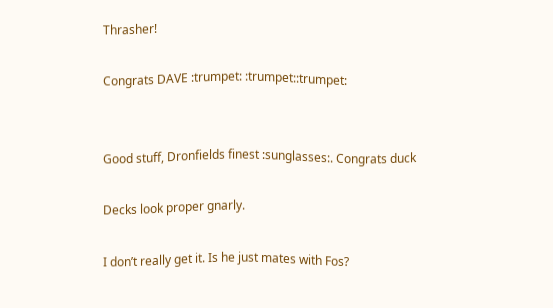Thrasher!

Congrats DAVE :trumpet: :trumpet::trumpet:


Good stuff, Dronfields finest :sunglasses:. Congrats duck

Decks look proper gnarly.

I don’t really get it. Is he just mates with Fos?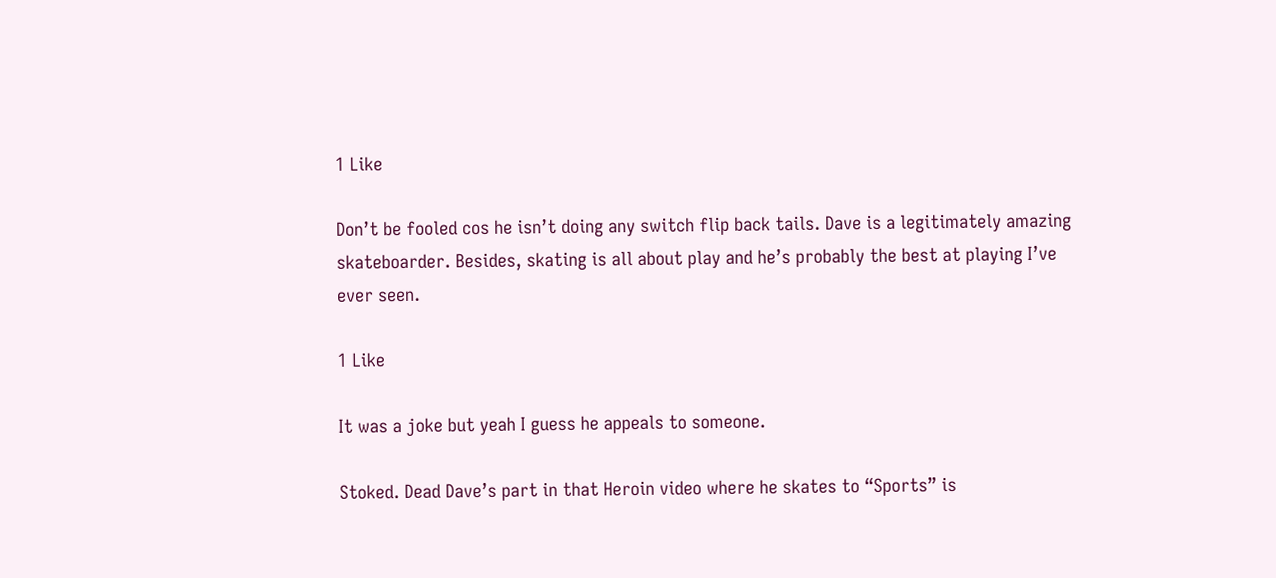1 Like

Don’t be fooled cos he isn’t doing any switch flip back tails. Dave is a legitimately amazing skateboarder. Besides, skating is all about play and he’s probably the best at playing I’ve ever seen.

1 Like

It was a joke but yeah I guess he appeals to someone.

Stoked. Dead Dave’s part in that Heroin video where he skates to “Sports” is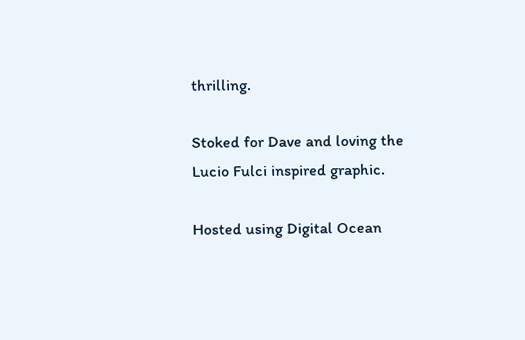thrilling.

Stoked for Dave and loving the Lucio Fulci inspired graphic.

Hosted using Digital Ocean